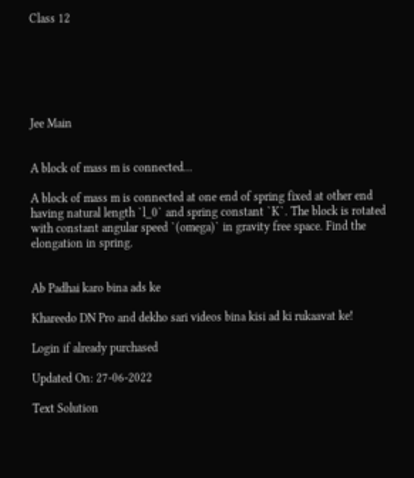Class 12






Jee Main


A block of mass m is connected...

A block of mass m is connected at one end of spring fixed at other end having natural length `l_0` and spring constant `K`. The block is rotated with constant angular speed `(omega)` in gravity free space. Find the elongation in spring.


Ab Padhai karo bina ads ke

Khareedo DN Pro and dekho sari videos bina kisi ad ki rukaavat ke!

Login if already purchased

Updated On: 27-06-2022

Text Solution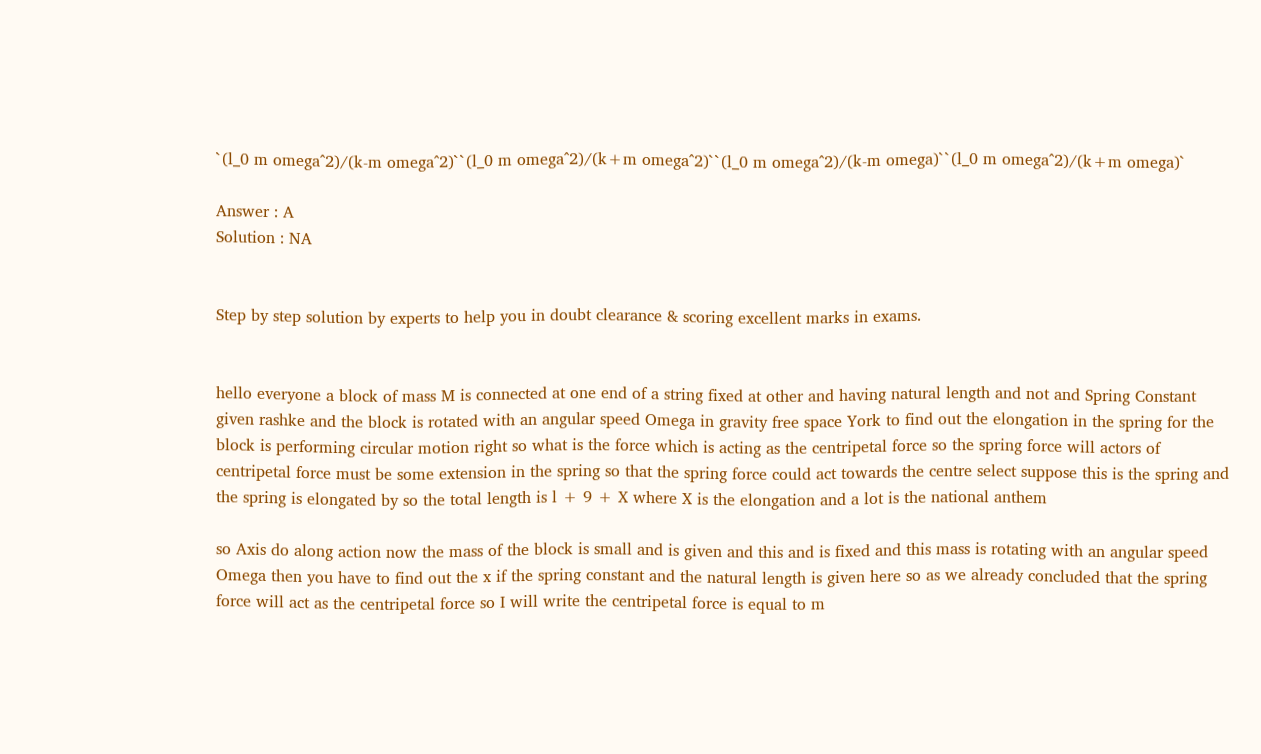`(l_0 m omega^2)/(k-m omega^2)``(l_0 m omega^2)/(k+m omega^2)``(l_0 m omega^2)/(k-m omega)``(l_0 m omega^2)/(k+m omega)`

Answer : A
Solution : NA


Step by step solution by experts to help you in doubt clearance & scoring excellent marks in exams.


hello everyone a block of mass M is connected at one end of a string fixed at other and having natural length and not and Spring Constant given rashke and the block is rotated with an angular speed Omega in gravity free space York to find out the elongation in the spring for the block is performing circular motion right so what is the force which is acting as the centripetal force so the spring force will actors of centripetal force must be some extension in the spring so that the spring force could act towards the centre select suppose this is the spring and the spring is elongated by so the total length is l + 9 + X where X is the elongation and a lot is the national anthem

so Axis do along action now the mass of the block is small and is given and this and is fixed and this mass is rotating with an angular speed Omega then you have to find out the x if the spring constant and the natural length is given here so as we already concluded that the spring force will act as the centripetal force so I will write the centripetal force is equal to m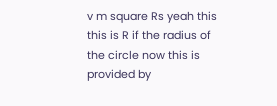v m square Rs yeah this this is R if the radius of the circle now this is provided by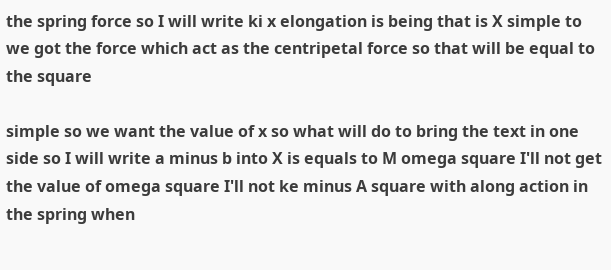the spring force so I will write ki x elongation is being that is X simple to we got the force which act as the centripetal force so that will be equal to the square

simple so we want the value of x so what will do to bring the text in one side so I will write a minus b into X is equals to M omega square I'll not get the value of omega square I'll not ke minus A square with along action in the spring when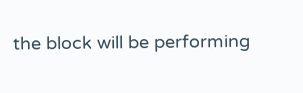the block will be performing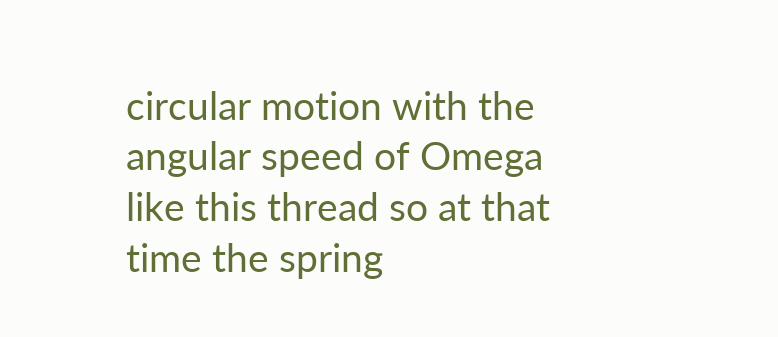circular motion with the angular speed of Omega like this thread so at that time the spring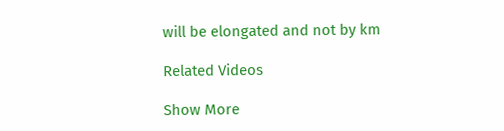will be elongated and not by km

Related Videos

Show More